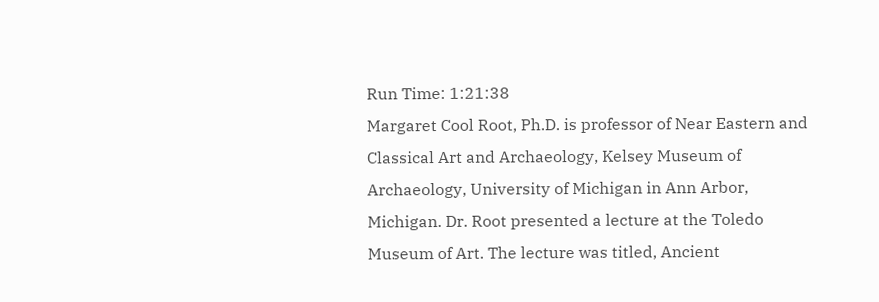Run Time: 1:21:38
Margaret Cool Root, Ph.D. is professor of Near Eastern and Classical Art and Archaeology, Kelsey Museum of Archaeology, University of Michigan in Ann Arbor, Michigan. Dr. Root presented a lecture at the Toledo Museum of Art. The lecture was titled, Ancient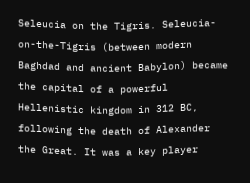Seleucia on the Tigris. Seleucia-on-the-Tigris (between modern Baghdad and ancient Babylon) became the capital of a powerful Hellenistic kingdom in 312 BC, following the death of Alexander the Great. It was a key player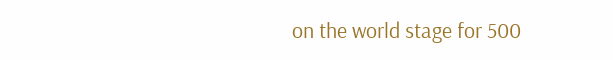on the world stage for 500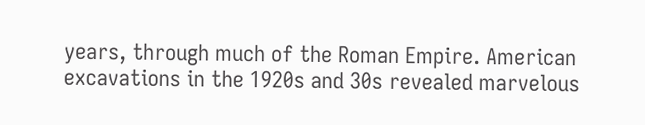years, through much of the Roman Empire. American excavations in the 1920s and 30s revealed marvelous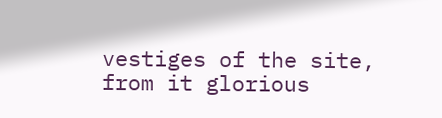vestiges of the site, from it glorious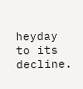heyday to its decline.